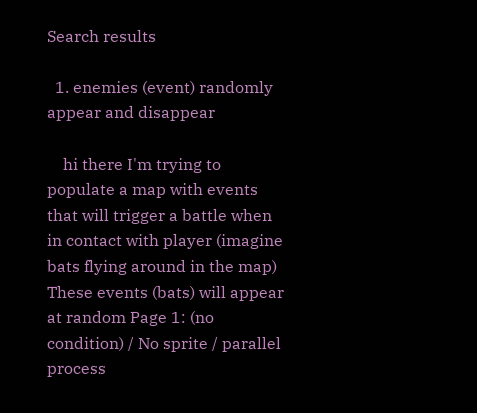Search results

  1. enemies (event) randomly appear and disappear

    hi there I'm trying to populate a map with events that will trigger a battle when in contact with player (imagine bats flying around in the map) These events (bats) will appear at random Page 1: (no condition) / No sprite / parallel process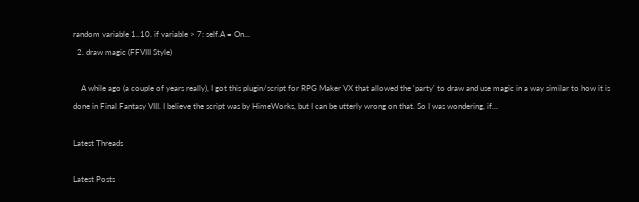random variable 1..10. if variable > 7: self.A = On...
  2. draw magic (FFVIII Style)

    A while ago (a couple of years really), I got this plugin/script for RPG Maker VX that allowed the 'party' to draw and use magic in a way similar to how it is done in Final Fantasy VIII. I believe the script was by HimeWorks, but I can be utterly wrong on that. So I was wondering, if...

Latest Threads

Latest Posts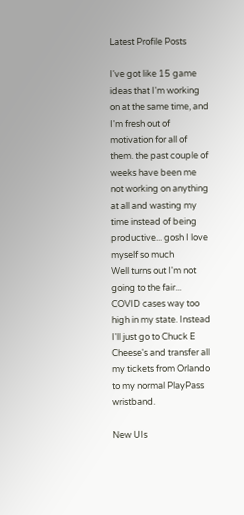Latest Profile Posts

I've got like 15 game ideas that I'm working on at the same time, and I'm fresh out of motivation for all of them. the past couple of weeks have been me not working on anything at all and wasting my time instead of being productive... gosh I love myself so much
Well turns out I'm not going to the fair... COVID cases way too high in my state. Instead I'll just go to Chuck E Cheese's and transfer all my tickets from Orlando to my normal PlayPass wristband.

New UIs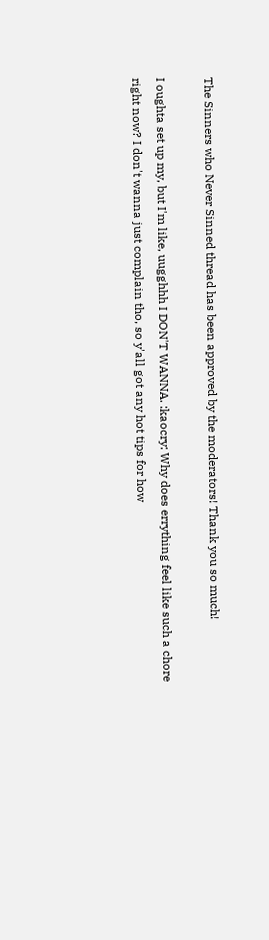The Sinners who Never Sinned thread has been approved by the moderators! Thank you so much!

I oughta set up my, but I'm like, uugghhh I DON'T WANNA. :kaocry: Why does errything feel like such a chore right now? I don't wanna just complain tho, so y'all got any hot tips for how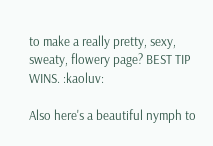to make a really pretty, sexy, sweaty, flowery page? BEST TIP WINS. :kaoluv:

Also here's a beautiful nymph to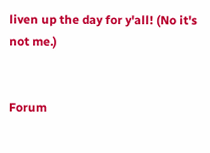liven up the day for y'all! (No it's not me.)


Forum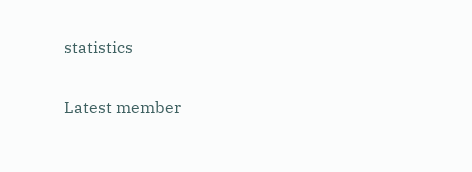statistics

Latest member